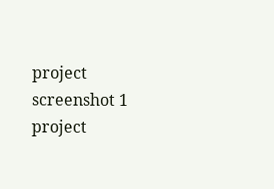project screenshot 1
project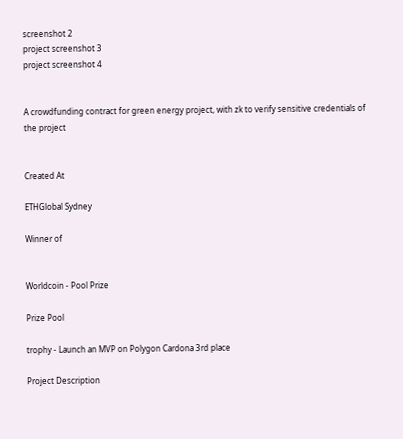screenshot 2
project screenshot 3
project screenshot 4


A crowdfunding contract for green energy project, with zk to verify sensitive credentials of the project


Created At

ETHGlobal Sydney

Winner of


Worldcoin - Pool Prize

Prize Pool

trophy - Launch an MVP on Polygon Cardona 3rd place

Project Description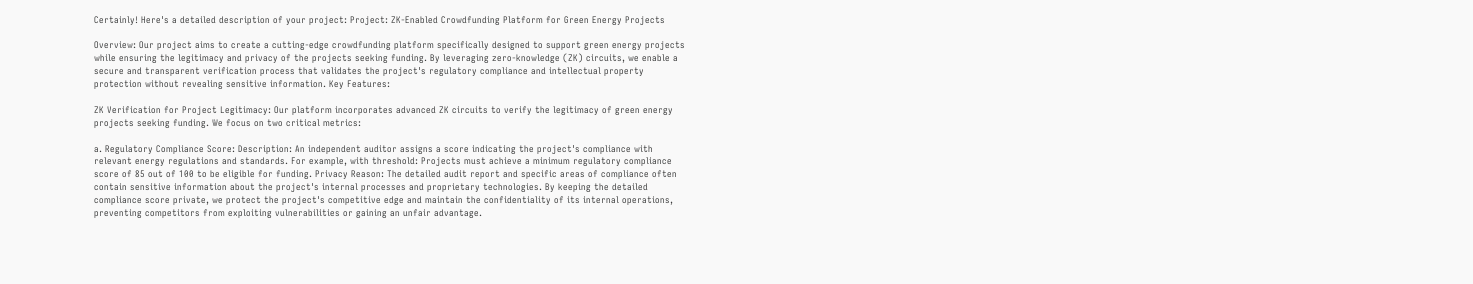Certainly! Here's a detailed description of your project: Project: ZK-Enabled Crowdfunding Platform for Green Energy Projects

Overview: Our project aims to create a cutting-edge crowdfunding platform specifically designed to support green energy projects while ensuring the legitimacy and privacy of the projects seeking funding. By leveraging zero-knowledge (ZK) circuits, we enable a secure and transparent verification process that validates the project's regulatory compliance and intellectual property protection without revealing sensitive information. Key Features:

ZK Verification for Project Legitimacy: Our platform incorporates advanced ZK circuits to verify the legitimacy of green energy projects seeking funding. We focus on two critical metrics:

a. Regulatory Compliance Score: Description: An independent auditor assigns a score indicating the project's compliance with relevant energy regulations and standards. For example, with threshold: Projects must achieve a minimum regulatory compliance score of 85 out of 100 to be eligible for funding. Privacy Reason: The detailed audit report and specific areas of compliance often contain sensitive information about the project's internal processes and proprietary technologies. By keeping the detailed compliance score private, we protect the project's competitive edge and maintain the confidentiality of its internal operations, preventing competitors from exploiting vulnerabilities or gaining an unfair advantage.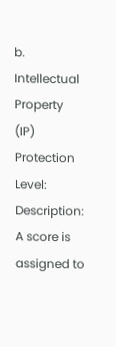b. Intellectual Property (IP) Protection Level: Description: A score is assigned to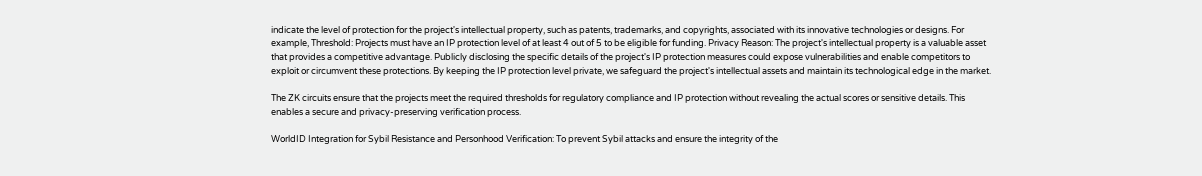indicate the level of protection for the project's intellectual property, such as patents, trademarks, and copyrights, associated with its innovative technologies or designs. For example, Threshold: Projects must have an IP protection level of at least 4 out of 5 to be eligible for funding. Privacy Reason: The project's intellectual property is a valuable asset that provides a competitive advantage. Publicly disclosing the specific details of the project's IP protection measures could expose vulnerabilities and enable competitors to exploit or circumvent these protections. By keeping the IP protection level private, we safeguard the project's intellectual assets and maintain its technological edge in the market.

The ZK circuits ensure that the projects meet the required thresholds for regulatory compliance and IP protection without revealing the actual scores or sensitive details. This enables a secure and privacy-preserving verification process.

WorldID Integration for Sybil Resistance and Personhood Verification: To prevent Sybil attacks and ensure the integrity of the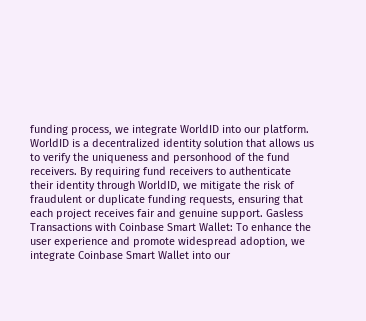funding process, we integrate WorldID into our platform. WorldID is a decentralized identity solution that allows us to verify the uniqueness and personhood of the fund receivers. By requiring fund receivers to authenticate their identity through WorldID, we mitigate the risk of fraudulent or duplicate funding requests, ensuring that each project receives fair and genuine support. Gasless Transactions with Coinbase Smart Wallet: To enhance the user experience and promote widespread adoption, we integrate Coinbase Smart Wallet into our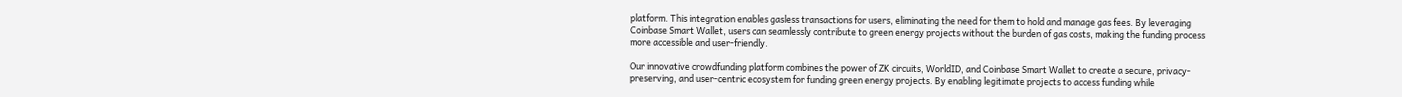platform. This integration enables gasless transactions for users, eliminating the need for them to hold and manage gas fees. By leveraging Coinbase Smart Wallet, users can seamlessly contribute to green energy projects without the burden of gas costs, making the funding process more accessible and user-friendly.

Our innovative crowdfunding platform combines the power of ZK circuits, WorldID, and Coinbase Smart Wallet to create a secure, privacy-preserving, and user-centric ecosystem for funding green energy projects. By enabling legitimate projects to access funding while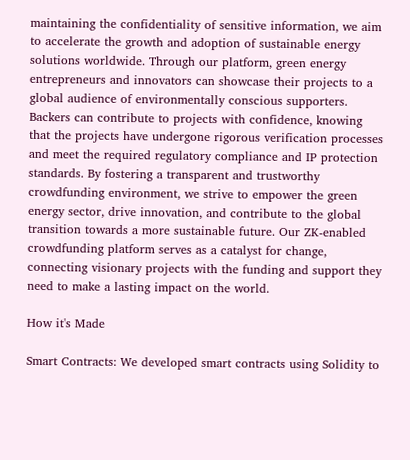maintaining the confidentiality of sensitive information, we aim to accelerate the growth and adoption of sustainable energy solutions worldwide. Through our platform, green energy entrepreneurs and innovators can showcase their projects to a global audience of environmentally conscious supporters. Backers can contribute to projects with confidence, knowing that the projects have undergone rigorous verification processes and meet the required regulatory compliance and IP protection standards. By fostering a transparent and trustworthy crowdfunding environment, we strive to empower the green energy sector, drive innovation, and contribute to the global transition towards a more sustainable future. Our ZK-enabled crowdfunding platform serves as a catalyst for change, connecting visionary projects with the funding and support they need to make a lasting impact on the world.

How it's Made

Smart Contracts: We developed smart contracts using Solidity to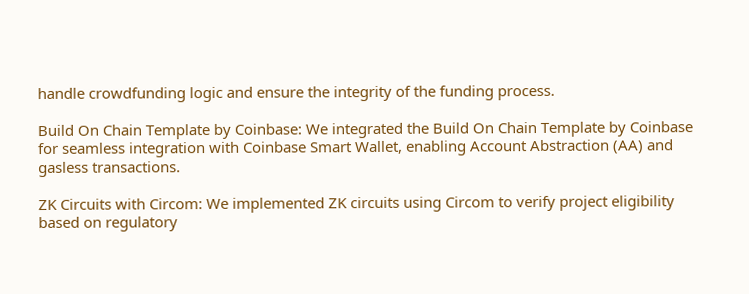handle crowdfunding logic and ensure the integrity of the funding process.

Build On Chain Template by Coinbase: We integrated the Build On Chain Template by Coinbase for seamless integration with Coinbase Smart Wallet, enabling Account Abstraction (AA) and gasless transactions.

ZK Circuits with Circom: We implemented ZK circuits using Circom to verify project eligibility based on regulatory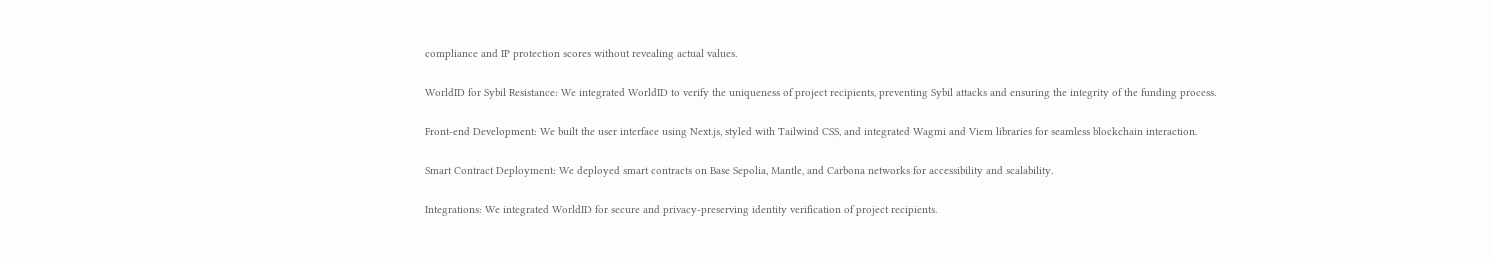compliance and IP protection scores without revealing actual values.

WorldID for Sybil Resistance: We integrated WorldID to verify the uniqueness of project recipients, preventing Sybil attacks and ensuring the integrity of the funding process.

Front-end Development: We built the user interface using Next.js, styled with Tailwind CSS, and integrated Wagmi and Viem libraries for seamless blockchain interaction.

Smart Contract Deployment: We deployed smart contracts on Base Sepolia, Mantle, and Carbona networks for accessibility and scalability.

Integrations: We integrated WorldID for secure and privacy-preserving identity verification of project recipients.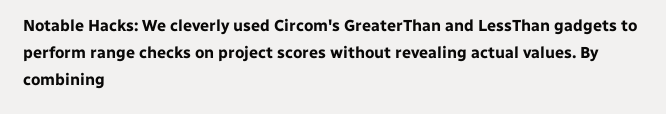Notable Hacks: We cleverly used Circom's GreaterThan and LessThan gadgets to perform range checks on project scores without revealing actual values. By combining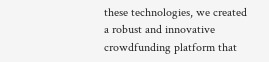these technologies, we created a robust and innovative crowdfunding platform that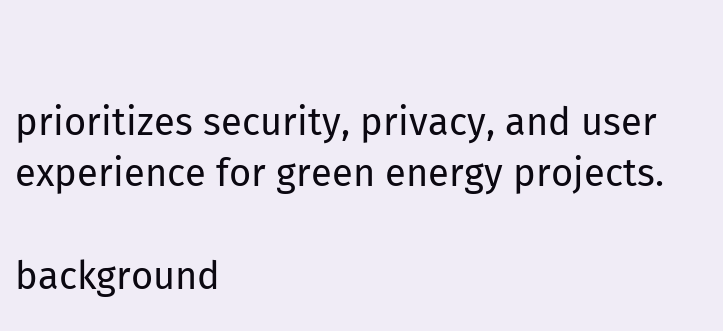prioritizes security, privacy, and user experience for green energy projects.

background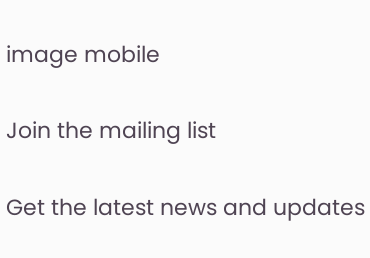image mobile

Join the mailing list

Get the latest news and updates